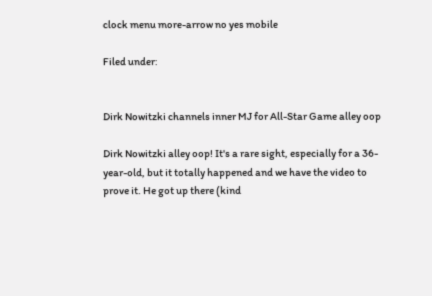clock menu more-arrow no yes mobile

Filed under:


Dirk Nowitzki channels inner MJ for All-Star Game alley oop

Dirk Nowitzki alley oop! It's a rare sight, especially for a 36-year-old, but it totally happened and we have the video to prove it. He got up there (kind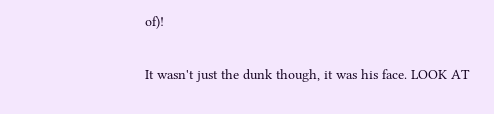of)!

It wasn't just the dunk though, it was his face. LOOK AT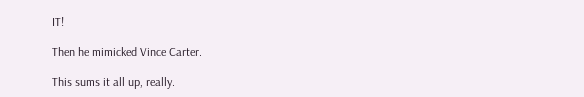IT!

Then he mimicked Vince Carter.

This sums it all up, really.